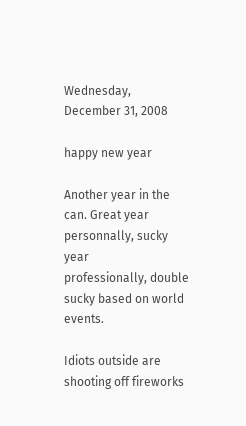Wednesday, December 31, 2008

happy new year

Another year in the can. Great year personnally, sucky year
professionally, double sucky based on world events.

Idiots outside are shooting off fireworks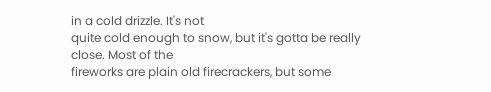in a cold drizzle. It's not
quite cold enough to snow, but it's gotta be really close. Most of the
fireworks are plain old firecrackers, but some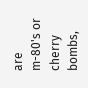are m-80's or cherry
bombs,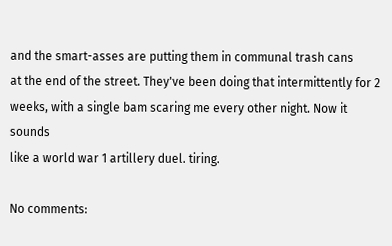and the smart-asses are putting them in communal trash cans
at the end of the street. They've been doing that intermittently for 2
weeks, with a single bam scaring me every other night. Now it sounds
like a world war 1 artillery duel. tiring.

No comments: